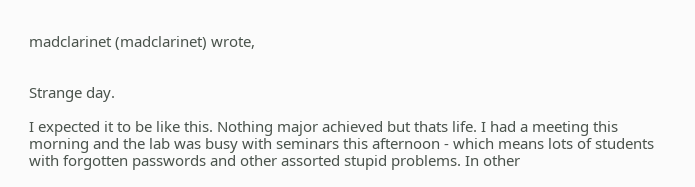madclarinet (madclarinet) wrote,


Strange day.

I expected it to be like this. Nothing major achieved but thats life. I had a meeting this morning and the lab was busy with seminars this afternoon - which means lots of students with forgotten passwords and other assorted stupid problems. In other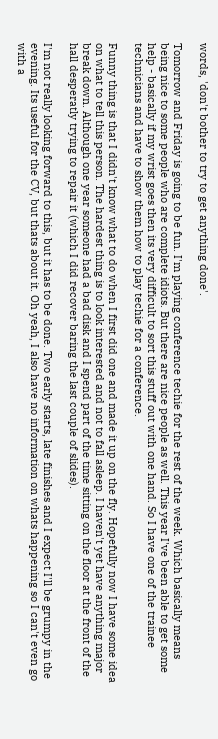words, 'don't bother to try to get anything done'.

Tomorrow and Friday is going to be fun. I'm playing conference techie for the rest of the week. Which basically means being nice to some people who are complete idiots. But there are nice people as well. This year I've been able to get some help - basically if my wrist goes then its very difficult to sort this stuff out with one hand. So I have one of the trainee technicians and have to show them how to play techie for a conference.

Funny thing is that I didn't know what to do when I first did one and made it up on the fly. Hopefully now I have some idea on what to tell this person. The hardest thing is to look interested and not to fall asleep. I haven't yet have anything major break down. Although one year someone had a bad disk and I spend part of the time sitting on the floor at the front of the hall desperatly trying to repair it (which I did recover baring the last couple of slides).

I'm not really looking forward to this, but it has to be done. Two early starts, late finishes and I expect I'll be grumpy in the evening. Its useful for the CV, but thats about it. Oh yeah, I also have no information on whats happening so I can't even go with a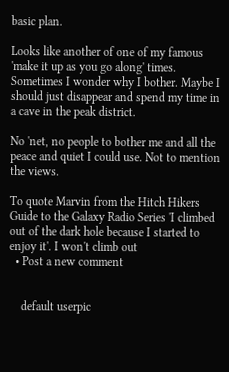basic plan.

Looks like another of one of my famous 'make it up as you go along' times. Sometimes I wonder why I bother. Maybe I should just disappear and spend my time in a cave in the peak district.

No 'net, no people to bother me and all the peace and quiet I could use. Not to mention the views.

To quote Marvin from the Hitch Hikers Guide to the Galaxy Radio Series 'I climbed out of the dark hole because I started to enjoy it'. I won't climb out
  • Post a new comment


    default userpic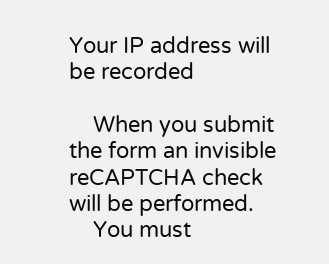Your IP address will be recorded

    When you submit the form an invisible reCAPTCHA check will be performed.
    You must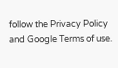follow the Privacy Policy and Google Terms of use.